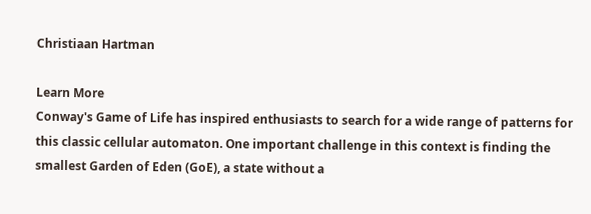Christiaan Hartman

Learn More
Conway's Game of Life has inspired enthusiasts to search for a wide range of patterns for this classic cellular automaton. One important challenge in this context is finding the smallest Garden of Eden (GoE), a state without a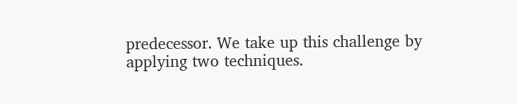predecessor. We take up this challenge by applying two techniques.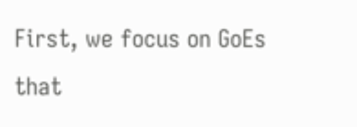First, we focus on GoEs that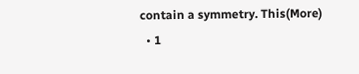contain a symmetry. This(More)
  • 1